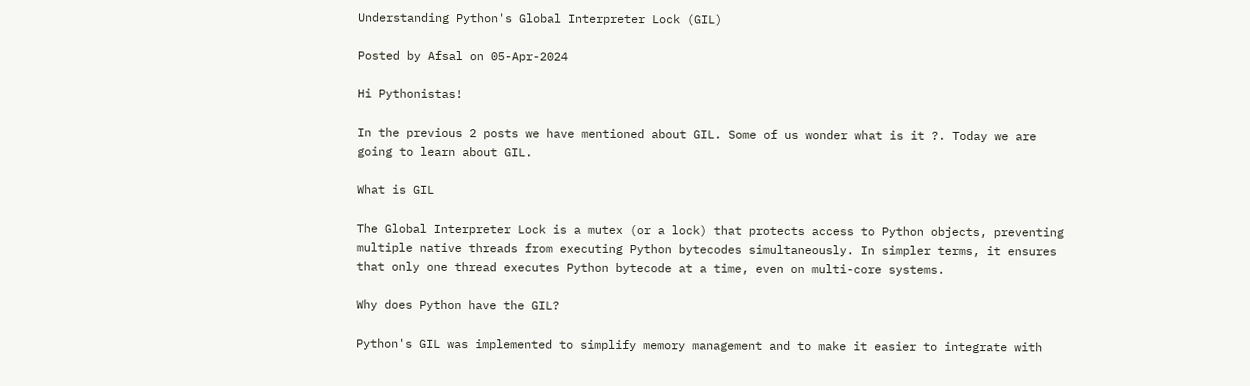Understanding Python's Global Interpreter Lock (GIL)

Posted by Afsal on 05-Apr-2024

Hi Pythonistas!

In the previous 2 posts we have mentioned about GIL. Some of us wonder what is it ?. Today we are going to learn about GIL.

What is GIL

The Global Interpreter Lock is a mutex (or a lock) that protects access to Python objects, preventing multiple native threads from executing Python bytecodes simultaneously. In simpler terms, it ensures that only one thread executes Python bytecode at a time, even on multi-core systems.

Why does Python have the GIL?

Python's GIL was implemented to simplify memory management and to make it easier to integrate with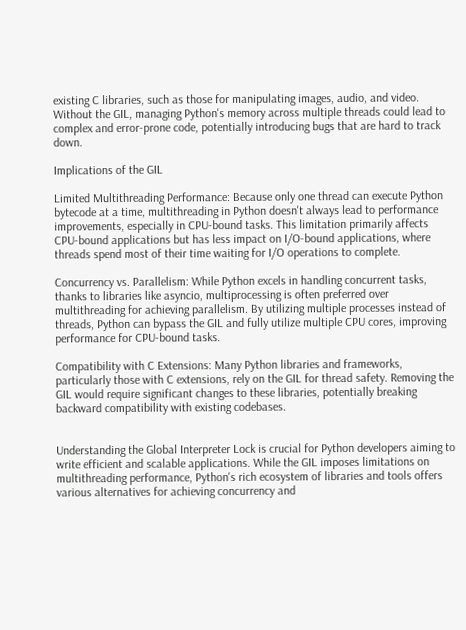existing C libraries, such as those for manipulating images, audio, and video. Without the GIL, managing Python's memory across multiple threads could lead to complex and error-prone code, potentially introducing bugs that are hard to track down.

Implications of the GIL

Limited Multithreading Performance: Because only one thread can execute Python bytecode at a time, multithreading in Python doesn't always lead to performance improvements, especially in CPU-bound tasks. This limitation primarily affects CPU-bound applications but has less impact on I/O-bound applications, where threads spend most of their time waiting for I/O operations to complete.

Concurrency vs. Parallelism: While Python excels in handling concurrent tasks, thanks to libraries like asyncio, multiprocessing is often preferred over multithreading for achieving parallelism. By utilizing multiple processes instead of threads, Python can bypass the GIL and fully utilize multiple CPU cores, improving performance for CPU-bound tasks.

Compatibility with C Extensions: Many Python libraries and frameworks, particularly those with C extensions, rely on the GIL for thread safety. Removing the GIL would require significant changes to these libraries, potentially breaking backward compatibility with existing codebases.


Understanding the Global Interpreter Lock is crucial for Python developers aiming to write efficient and scalable applications. While the GIL imposes limitations on multithreading performance, Python's rich ecosystem of libraries and tools offers various alternatives for achieving concurrency and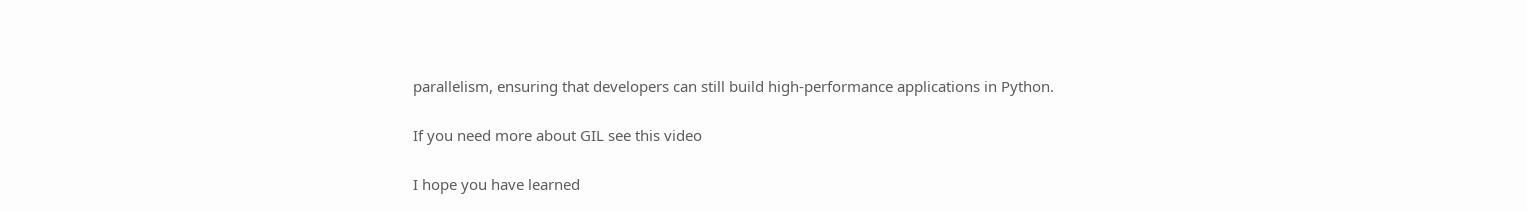parallelism, ensuring that developers can still build high-performance applications in Python.

If you need more about GIL see this video

I hope you have learned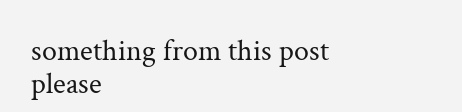something from this post please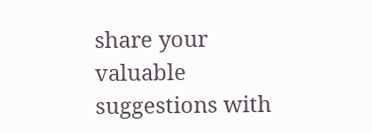share your valuable suggestions with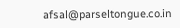afsal@parseltongue.co.in